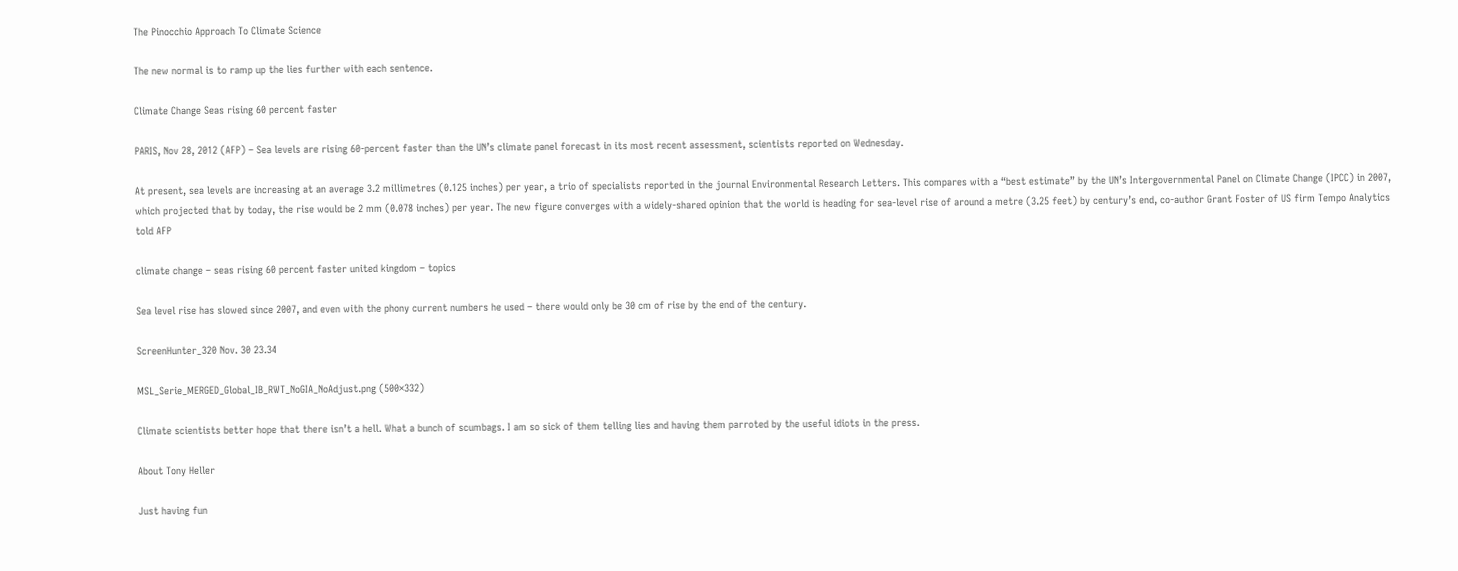The Pinocchio Approach To Climate Science

The new normal is to ramp up the lies further with each sentence.

Climate Change Seas rising 60 percent faster

PARIS, Nov 28, 2012 (AFP) – Sea levels are rising 60-percent faster than the UN’s climate panel forecast in its most recent assessment, scientists reported on Wednesday.

At present, sea levels are increasing at an average 3.2 millimetres (0.125 inches) per year, a trio of specialists reported in the journal Environmental Research Letters. This compares with a “best estimate” by the UN’s Intergovernmental Panel on Climate Change (IPCC) in 2007, which projected that by today, the rise would be 2 mm (0.078 inches) per year. The new figure converges with a widely-shared opinion that the world is heading for sea-level rise of around a metre (3.25 feet) by century’s end, co-author Grant Foster of US firm Tempo Analytics told AFP

climate change – seas rising 60 percent faster united kingdom – topics

Sea level rise has slowed since 2007, and even with the phony current numbers he used – there would only be 30 cm of rise by the end of the century.

ScreenHunter_320 Nov. 30 23.34

MSL_Serie_MERGED_Global_IB_RWT_NoGIA_NoAdjust.png (500×332)

Climate scientists better hope that there isn’t a hell. What a bunch of scumbags. I am so sick of them telling lies and having them parroted by the useful idiots in the press.

About Tony Heller

Just having fun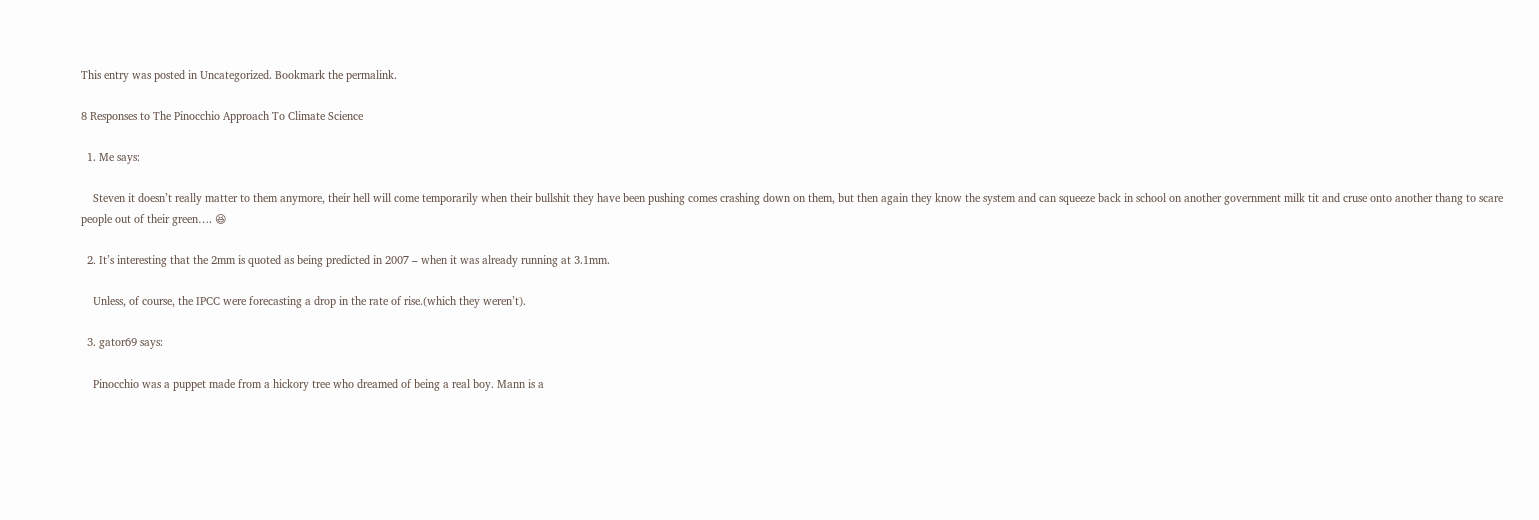This entry was posted in Uncategorized. Bookmark the permalink.

8 Responses to The Pinocchio Approach To Climate Science

  1. Me says:

    Steven it doesn’t really matter to them anymore, their hell will come temporarily when their bullshit they have been pushing comes crashing down on them, but then again they know the system and can squeeze back in school on another government milk tit and cruse onto another thang to scare people out of their green…. 😆

  2. It’s interesting that the 2mm is quoted as being predicted in 2007 – when it was already running at 3.1mm.

    Unless, of course, the IPCC were forecasting a drop in the rate of rise.(which they weren’t).

  3. gator69 says:

    Pinocchio was a puppet made from a hickory tree who dreamed of being a real boy. Mann is a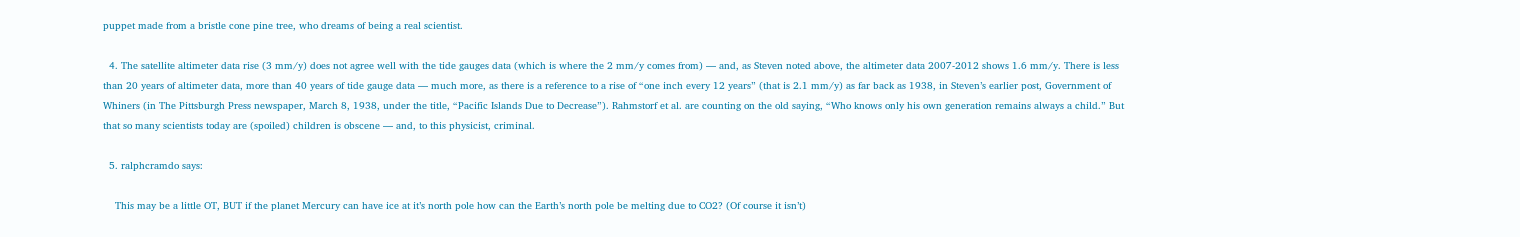puppet made from a bristle cone pine tree, who dreams of being a real scientist.

  4. The satellite altimeter data rise (3 mm/y) does not agree well with the tide gauges data (which is where the 2 mm/y comes from) — and, as Steven noted above, the altimeter data 2007-2012 shows 1.6 mm/y. There is less than 20 years of altimeter data, more than 40 years of tide gauge data — much more, as there is a reference to a rise of “one inch every 12 years” (that is 2.1 mm/y) as far back as 1938, in Steven’s earlier post, Government of Whiners (in The Pittsburgh Press newspaper, March 8, 1938, under the title, “Pacific Islands Due to Decrease”). Rahmstorf et al. are counting on the old saying, “Who knows only his own generation remains always a child.” But that so many scientists today are (spoiled) children is obscene — and, to this physicist, criminal.

  5. ralphcramdo says:

    This may be a little OT, BUT if the planet Mercury can have ice at it’s north pole how can the Earth’s north pole be melting due to CO2? (Of course it isn’t)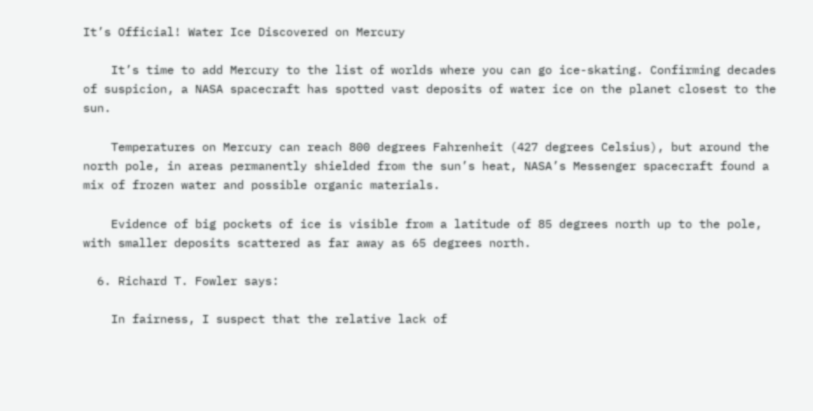It’s Official! Water Ice Discovered on Mercury

    It’s time to add Mercury to the list of worlds where you can go ice-skating. Confirming decades of suspicion, a NASA spacecraft has spotted vast deposits of water ice on the planet closest to the sun.

    Temperatures on Mercury can reach 800 degrees Fahrenheit (427 degrees Celsius), but around the north pole, in areas permanently shielded from the sun’s heat, NASA’s Messenger spacecraft found a mix of frozen water and possible organic materials.

    Evidence of big pockets of ice is visible from a latitude of 85 degrees north up to the pole, with smaller deposits scattered as far away as 65 degrees north.

  6. Richard T. Fowler says:

    In fairness, I suspect that the relative lack of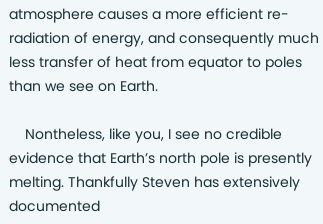atmosphere causes a more efficient re-radiation of energy, and consequently much less transfer of heat from equator to poles than we see on Earth.

    Nontheless, like you, I see no credible evidence that Earth’s north pole is presently melting. Thankfully Steven has extensively documented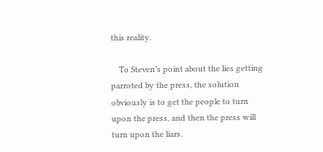this reality.

    To Steven’s point about the lies getting parroted by the press, the solution obviously is to get the people to turn upon the press, and then the press will turn upon the liars.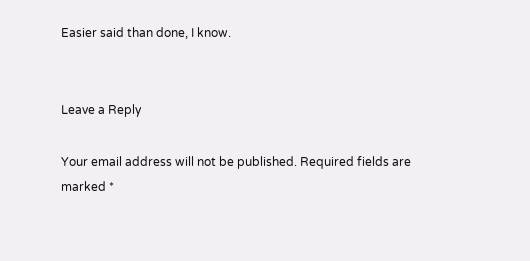Easier said than done, I know.


Leave a Reply

Your email address will not be published. Required fields are marked *